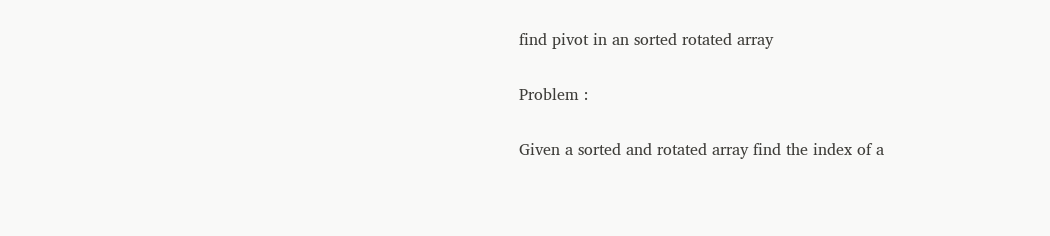find pivot in an sorted rotated array

Problem :

Given a sorted and rotated array find the index of a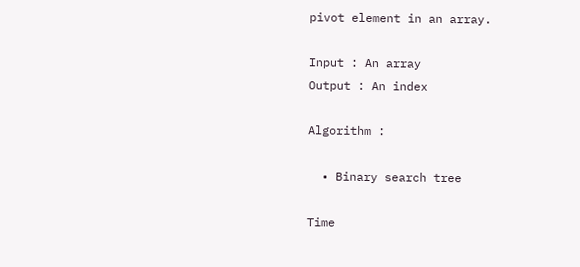pivot element in an array.

Input : An array
Output : An index

Algorithm :

  • Binary search tree

Time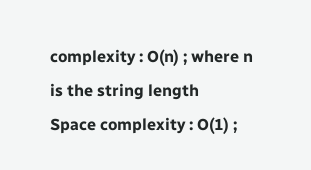complexity : O(n) ; where n is the string length
Space complexity : O(1) ;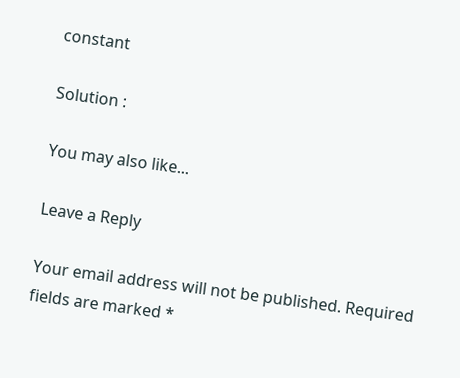constant

Solution :

You may also like...

Leave a Reply

Your email address will not be published. Required fields are marked *